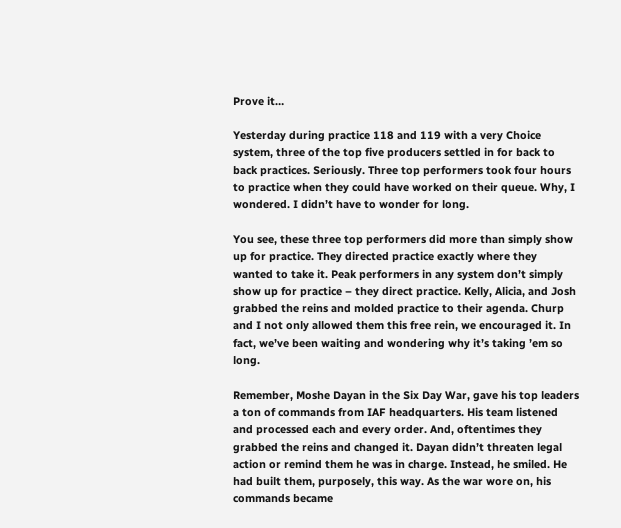Prove it…

Yesterday during practice 118 and 119 with a very Choice system, three of the top five producers settled in for back to back practices. Seriously. Three top performers took four hours to practice when they could have worked on their queue. Why, I wondered. I didn’t have to wonder for long.

You see, these three top performers did more than simply show up for practice. They directed practice exactly where they wanted to take it. Peak performers in any system don’t simply show up for practice – they direct practice. Kelly, Alicia, and Josh grabbed the reins and molded practice to their agenda. Churp and I not only allowed them this free rein, we encouraged it. In fact, we’ve been waiting and wondering why it’s taking ’em so long.

Remember, Moshe Dayan in the Six Day War, gave his top leaders a ton of commands from IAF headquarters. His team listened and processed each and every order. And, oftentimes they grabbed the reins and changed it. Dayan didn’t threaten legal action or remind them he was in charge. Instead, he smiled. He had built them, purposely, this way. As the war wore on, his commands became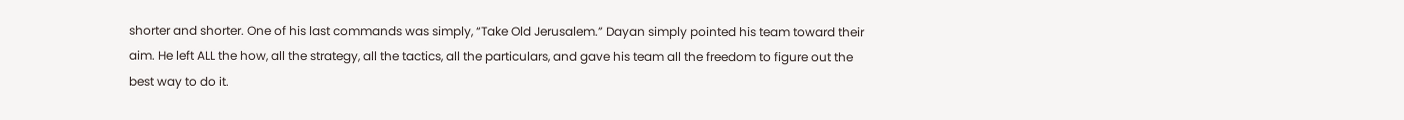shorter and shorter. One of his last commands was simply, “Take Old Jerusalem.” Dayan simply pointed his team toward their aim. He left ALL the how, all the strategy, all the tactics, all the particulars, and gave his team all the freedom to figure out the best way to do it.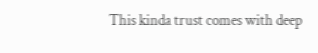This kinda trust comes with deep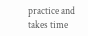practice and takes time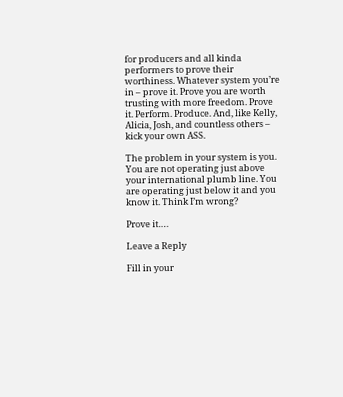for producers and all kinda performers to prove their worthiness. Whatever system you’re in – prove it. Prove you are worth trusting with more freedom. Prove it. Perform. Produce. And, like Kelly, Alicia, Josh, and countless others – kick your own ASS.

The problem in your system is you. You are not operating just above your international plumb line. You are operating just below it and you know it. Think I’m wrong?

Prove it….

Leave a Reply

Fill in your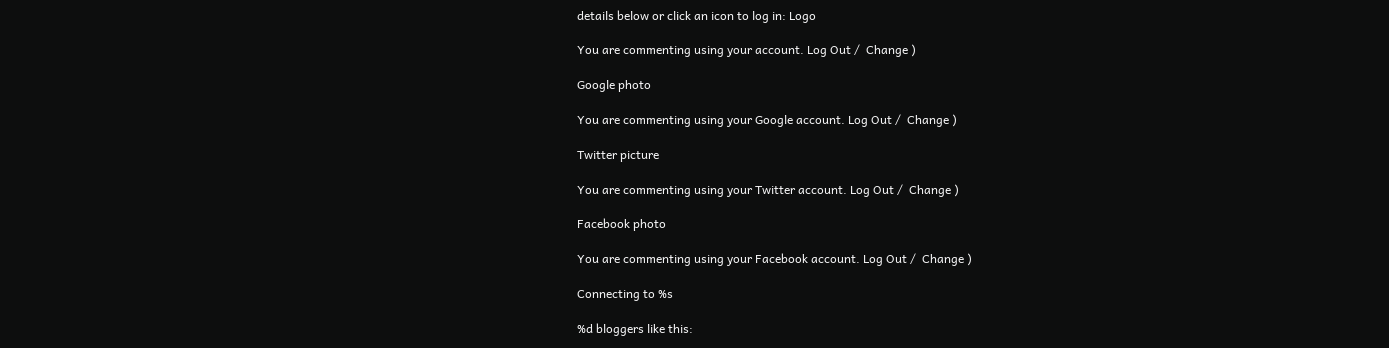details below or click an icon to log in: Logo

You are commenting using your account. Log Out /  Change )

Google photo

You are commenting using your Google account. Log Out /  Change )

Twitter picture

You are commenting using your Twitter account. Log Out /  Change )

Facebook photo

You are commenting using your Facebook account. Log Out /  Change )

Connecting to %s

%d bloggers like this: